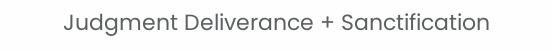Judgment Deliverance + Sanctification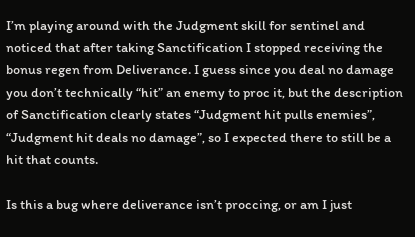I’m playing around with the Judgment skill for sentinel and noticed that after taking Sanctification I stopped receiving the bonus regen from Deliverance. I guess since you deal no damage you don’t technically “hit” an enemy to proc it, but the description of Sanctification clearly states “Judgment hit pulls enemies”, “Judgment hit deals no damage”, so I expected there to still be a hit that counts.

Is this a bug where deliverance isn’t proccing, or am I just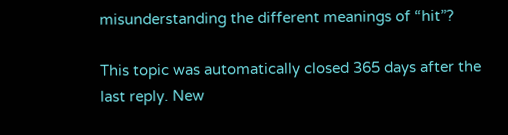misunderstanding the different meanings of “hit”?

This topic was automatically closed 365 days after the last reply. New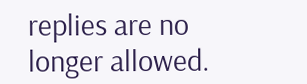replies are no longer allowed.